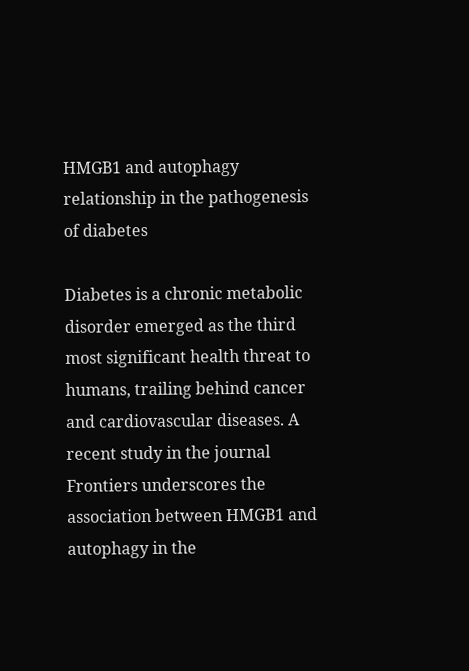HMGB1 and autophagy relationship in the pathogenesis of diabetes

Diabetes is a chronic metabolic disorder emerged as the third most significant health threat to humans, trailing behind cancer and cardiovascular diseases. A recent study in the journal Frontiers underscores the association between HMGB1 and autophagy in the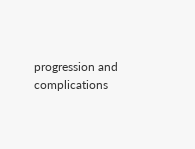progression and complications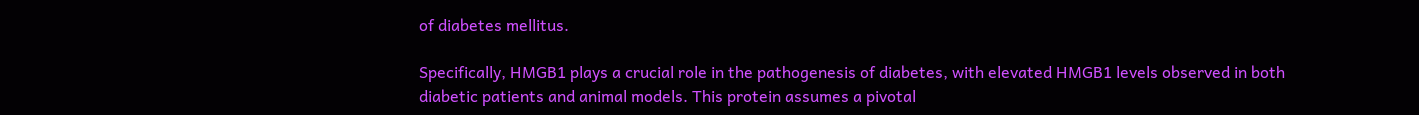of diabetes mellitus.

Specifically, HMGB1 plays a crucial role in the pathogenesis of diabetes, with elevated HMGB1 levels observed in both diabetic patients and animal models. This protein assumes a pivotal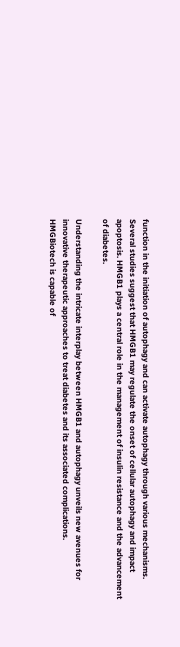function in the initiation of autophagy and can activate autophagy through various mechanisms. Several studies suggest that HMGB1 may regulate the onset of cellular autophagy and impact apoptosis. HMGB1 plays a central role in the management of insulin resistance and the advancement of diabetes.

Understanding the intricate interplay between HMGB1 and autophagy unveils new avenues for innovative therapeutic approaches to treat diabetes and its associated complications.
HMGBiotech is capable of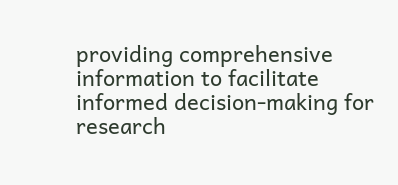providing comprehensive information to facilitate informed decision-making for research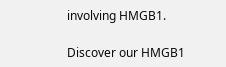involving HMGB1.

Discover our HMGB1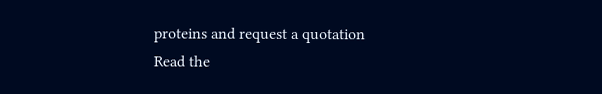proteins and request a quotation
Read the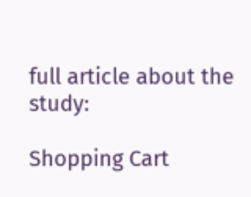full article about the study:

Shopping Cart